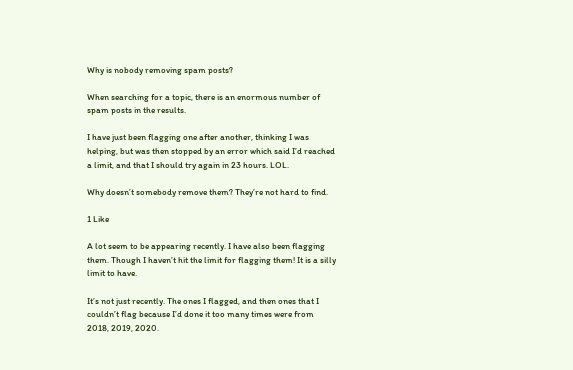Why is nobody removing spam posts?

When searching for a topic, there is an enormous number of spam posts in the results.

I have just been flagging one after another, thinking I was helping, but was then stopped by an error which said I’d reached a limit, and that I should try again in 23 hours. LOL.

Why doesn’t somebody remove them? They’re not hard to find.

1 Like

A lot seem to be appearing recently. I have also been flagging them. Though I haven’t hit the limit for flagging them! It is a silly limit to have.

It’s not just recently. The ones I flagged, and then ones that I couldn’t flag because I’d done it too many times were from 2018, 2019, 2020.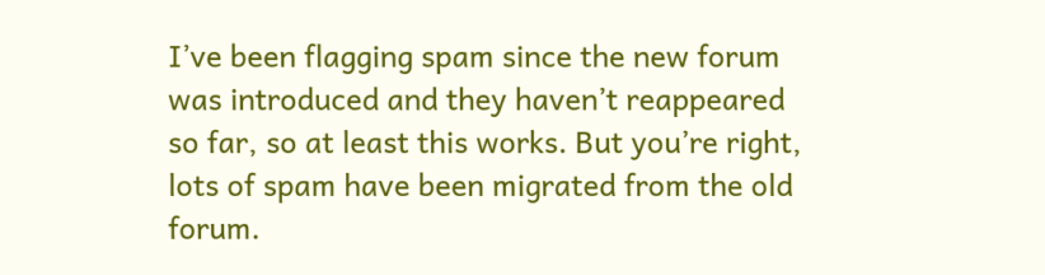I’ve been flagging spam since the new forum was introduced and they haven’t reappeared so far, so at least this works. But you’re right, lots of spam have been migrated from the old forum.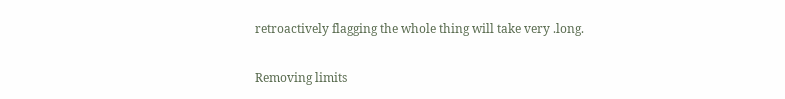retroactively flagging the whole thing will take very .long.

Removing limits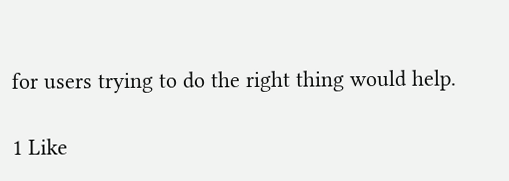for users trying to do the right thing would help.

1 Like